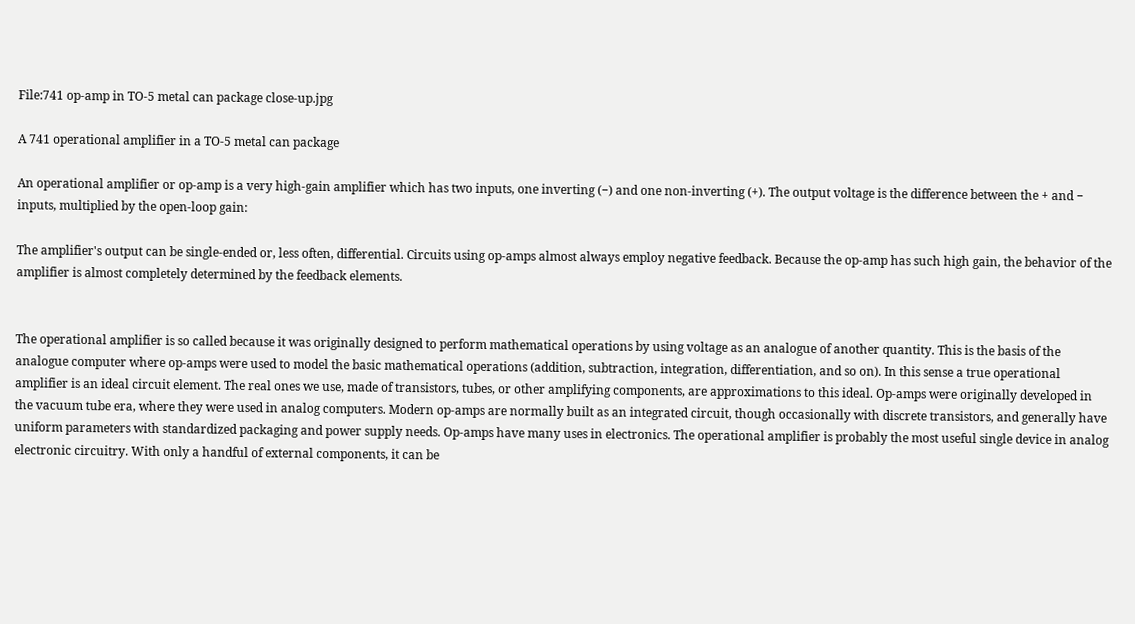File:741 op-amp in TO-5 metal can package close-up.jpg

A 741 operational amplifier in a TO-5 metal can package

An operational amplifier or op-amp is a very high-gain amplifier which has two inputs, one inverting (−) and one non-inverting (+). The output voltage is the difference between the + and − inputs, multiplied by the open-loop gain:

The amplifier's output can be single-ended or, less often, differential. Circuits using op-amps almost always employ negative feedback. Because the op-amp has such high gain, the behavior of the amplifier is almost completely determined by the feedback elements.


The operational amplifier is so called because it was originally designed to perform mathematical operations by using voltage as an analogue of another quantity. This is the basis of the analogue computer where op-amps were used to model the basic mathematical operations (addition, subtraction, integration, differentiation, and so on). In this sense a true operational amplifier is an ideal circuit element. The real ones we use, made of transistors, tubes, or other amplifying components, are approximations to this ideal. Op-amps were originally developed in the vacuum tube era, where they were used in analog computers. Modern op-amps are normally built as an integrated circuit, though occasionally with discrete transistors, and generally have uniform parameters with standardized packaging and power supply needs. Op-amps have many uses in electronics. The operational amplifier is probably the most useful single device in analog electronic circuitry. With only a handful of external components, it can be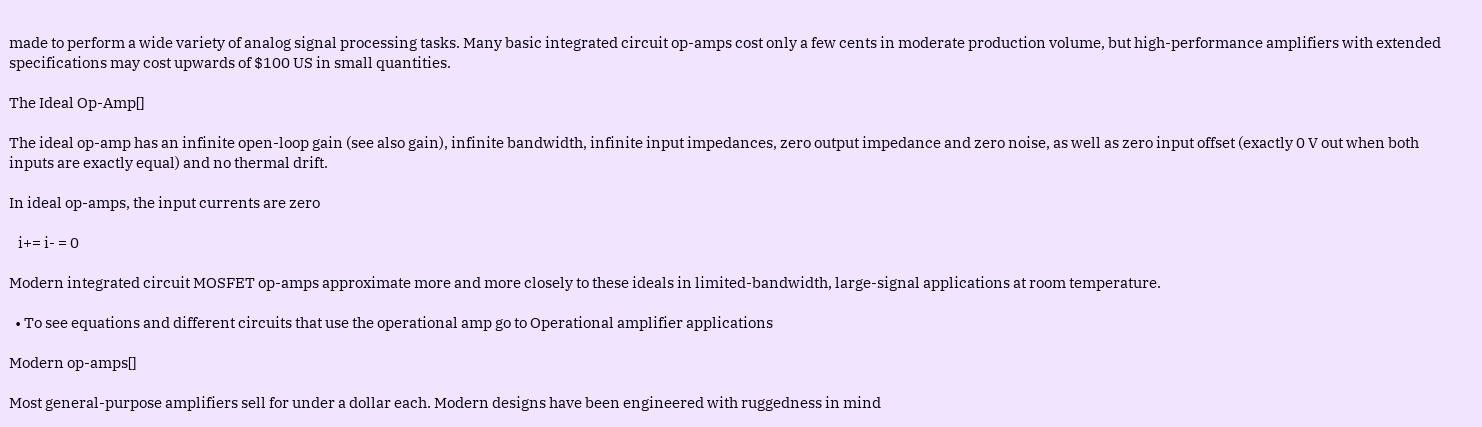made to perform a wide variety of analog signal processing tasks. Many basic integrated circuit op-amps cost only a few cents in moderate production volume, but high-performance amplifiers with extended specifications may cost upwards of $100 US in small quantities.

The Ideal Op-Amp[]

The ideal op-amp has an infinite open-loop gain (see also gain), infinite bandwidth, infinite input impedances, zero output impedance and zero noise, as well as zero input offset (exactly 0 V out when both inputs are exactly equal) and no thermal drift.

In ideal op-amps, the input currents are zero

   i+= i- = 0

Modern integrated circuit MOSFET op-amps approximate more and more closely to these ideals in limited-bandwidth, large-signal applications at room temperature.

  • To see equations and different circuits that use the operational amp go to Operational amplifier applications

Modern op-amps[]

Most general-purpose amplifiers sell for under a dollar each. Modern designs have been engineered with ruggedness in mind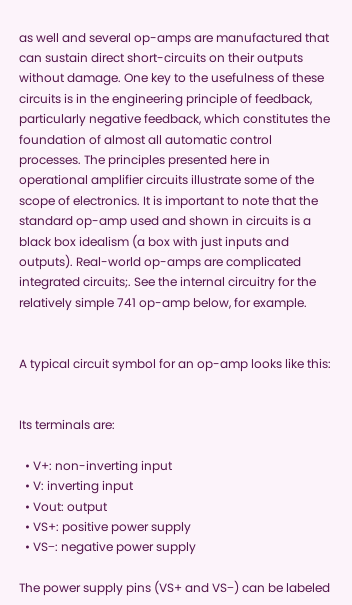as well and several op-amps are manufactured that can sustain direct short-circuits on their outputs without damage. One key to the usefulness of these circuits is in the engineering principle of feedback, particularly negative feedback, which constitutes the foundation of almost all automatic control processes. The principles presented here in operational amplifier circuits illustrate some of the scope of electronics. It is important to note that the standard op-amp used and shown in circuits is a black box idealism (a box with just inputs and outputs). Real-world op-amps are complicated integrated circuits;. See the internal circuitry for the relatively simple 741 op-amp below, for example.


A typical circuit symbol for an op-amp looks like this:


Its terminals are:

  • V+: non-inverting input
  • V: inverting input
  • Vout: output
  • VS+: positive power supply
  • VS−: negative power supply

The power supply pins (VS+ and VS−) can be labeled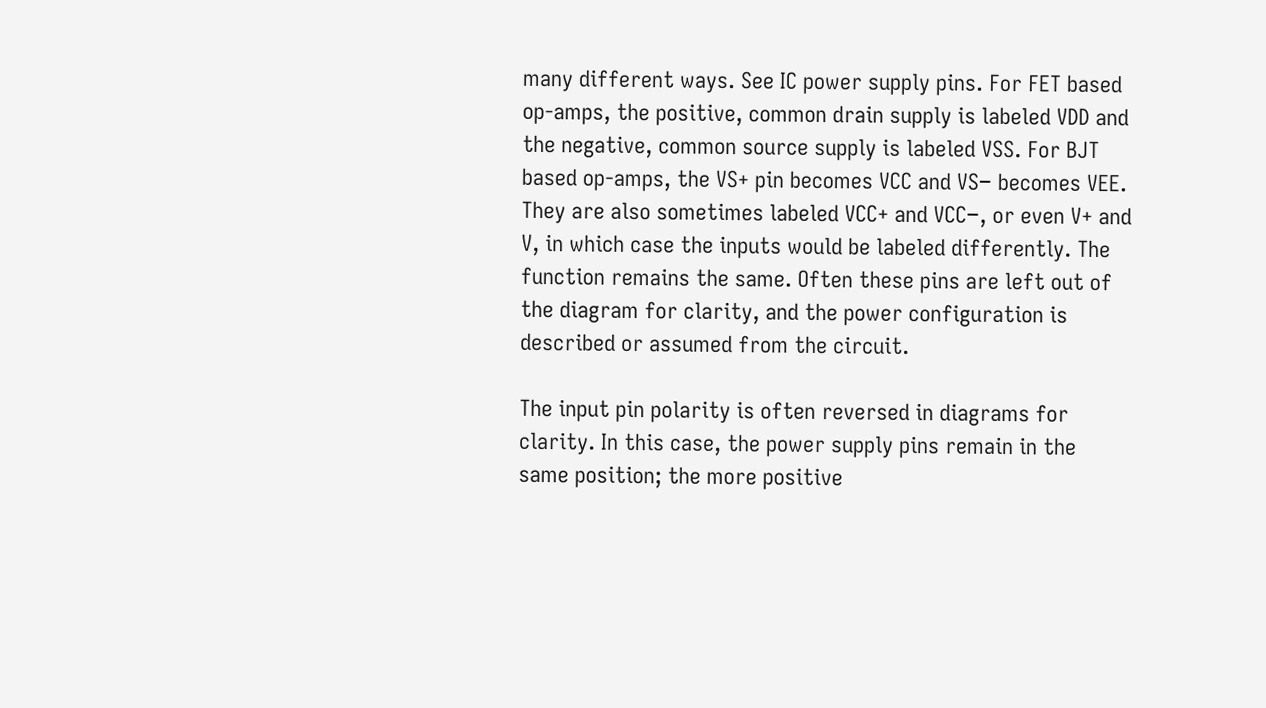many different ways. See IC power supply pins. For FET based op-amps, the positive, common drain supply is labeled VDD and the negative, common source supply is labeled VSS. For BJT based op-amps, the VS+ pin becomes VCC and VS− becomes VEE. They are also sometimes labeled VCC+ and VCC−, or even V+ and V, in which case the inputs would be labeled differently. The function remains the same. Often these pins are left out of the diagram for clarity, and the power configuration is described or assumed from the circuit.

The input pin polarity is often reversed in diagrams for clarity. In this case, the power supply pins remain in the same position; the more positive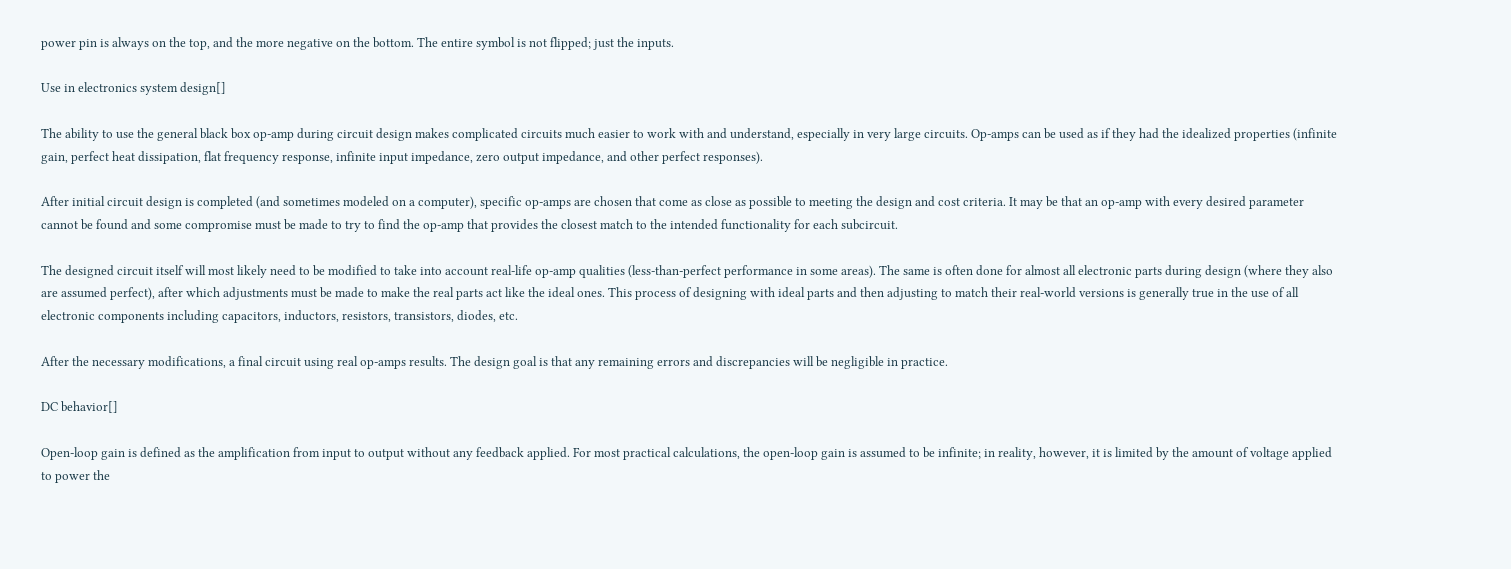power pin is always on the top, and the more negative on the bottom. The entire symbol is not flipped; just the inputs.

Use in electronics system design[]

The ability to use the general black box op-amp during circuit design makes complicated circuits much easier to work with and understand, especially in very large circuits. Op-amps can be used as if they had the idealized properties (infinite gain, perfect heat dissipation, flat frequency response, infinite input impedance, zero output impedance, and other perfect responses).

After initial circuit design is completed (and sometimes modeled on a computer), specific op-amps are chosen that come as close as possible to meeting the design and cost criteria. It may be that an op-amp with every desired parameter cannot be found and some compromise must be made to try to find the op-amp that provides the closest match to the intended functionality for each subcircuit.

The designed circuit itself will most likely need to be modified to take into account real-life op-amp qualities (less-than-perfect performance in some areas). The same is often done for almost all electronic parts during design (where they also are assumed perfect), after which adjustments must be made to make the real parts act like the ideal ones. This process of designing with ideal parts and then adjusting to match their real-world versions is generally true in the use of all electronic components including capacitors, inductors, resistors, transistors, diodes, etc.

After the necessary modifications, a final circuit using real op-amps results. The design goal is that any remaining errors and discrepancies will be negligible in practice.

DC behavior[]

Open-loop gain is defined as the amplification from input to output without any feedback applied. For most practical calculations, the open-loop gain is assumed to be infinite; in reality, however, it is limited by the amount of voltage applied to power the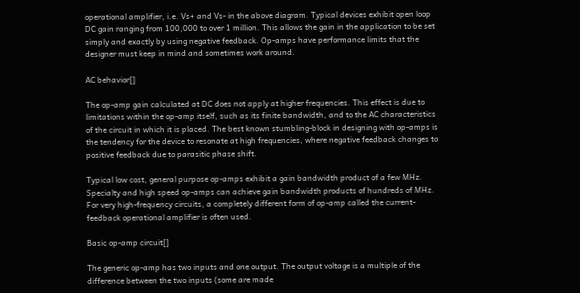operational amplifier, i.e. Vs+ and Vs- in the above diagram. Typical devices exhibit open loop DC gain ranging from 100,000 to over 1 million. This allows the gain in the application to be set simply and exactly by using negative feedback. Op-amps have performance limits that the designer must keep in mind and sometimes work around.

AC behavior[]

The op-amp gain calculated at DC does not apply at higher frequencies. This effect is due to limitations within the op-amp itself, such as its finite bandwidth, and to the AC characteristics of the circuit in which it is placed. The best known stumbling-block in designing with op-amps is the tendency for the device to resonate at high frequencies, where negative feedback changes to positive feedback due to parasitic phase shift.

Typical low cost, general purpose op-amps exhibit a gain bandwidth product of a few MHz. Specialty and high speed op-amps can achieve gain bandwidth products of hundreds of MHz. For very high-frequency circuits, a completely different form of op-amp called the current-feedback operational amplifier is often used.

Basic op-amp circuit[]

The generic op-amp has two inputs and one output. The output voltage is a multiple of the difference between the two inputs (some are made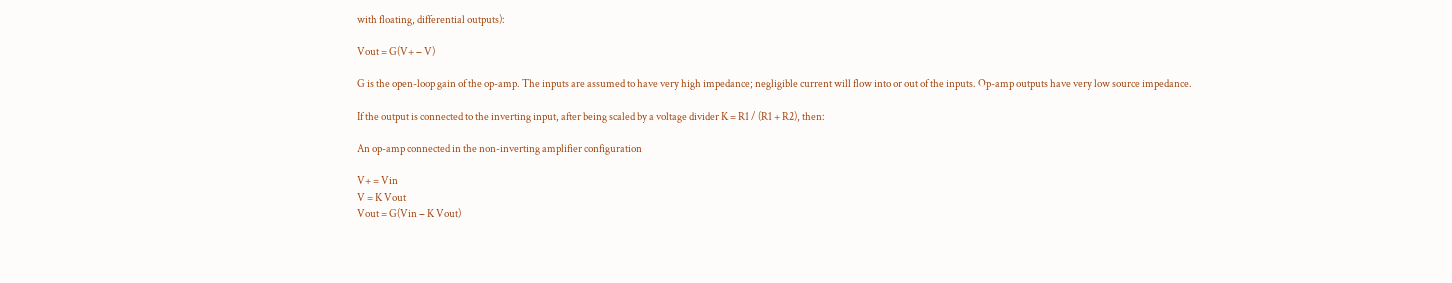with floating, differential outputs):

Vout = G(V+ − V)

G is the open-loop gain of the op-amp. The inputs are assumed to have very high impedance; negligible current will flow into or out of the inputs. Op-amp outputs have very low source impedance.

If the output is connected to the inverting input, after being scaled by a voltage divider K = R1 / (R1 + R2), then:

An op-amp connected in the non-inverting amplifier configuration

V+ = Vin
V = K Vout
Vout = G(Vin − K Vout)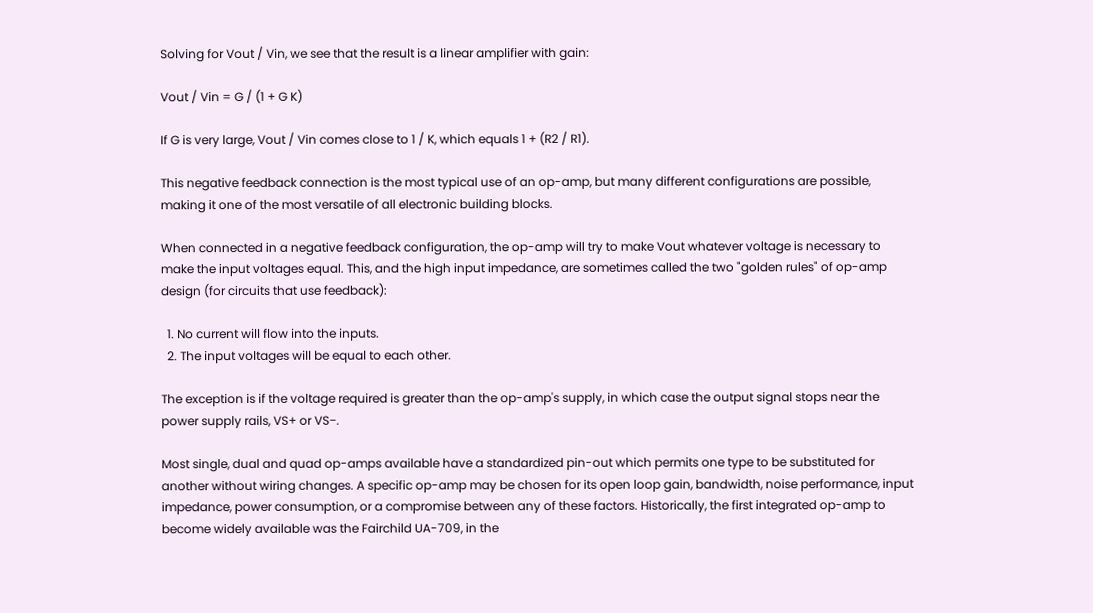Solving for Vout / Vin, we see that the result is a linear amplifier with gain:

Vout / Vin = G / (1 + G K)

If G is very large, Vout / Vin comes close to 1 / K, which equals 1 + (R2 / R1).

This negative feedback connection is the most typical use of an op-amp, but many different configurations are possible, making it one of the most versatile of all electronic building blocks.

When connected in a negative feedback configuration, the op-amp will try to make Vout whatever voltage is necessary to make the input voltages equal. This, and the high input impedance, are sometimes called the two "golden rules" of op-amp design (for circuits that use feedback):

  1. No current will flow into the inputs.
  2. The input voltages will be equal to each other.

The exception is if the voltage required is greater than the op-amp's supply, in which case the output signal stops near the power supply rails, VS+ or VS−.

Most single, dual and quad op-amps available have a standardized pin-out which permits one type to be substituted for another without wiring changes. A specific op-amp may be chosen for its open loop gain, bandwidth, noise performance, input impedance, power consumption, or a compromise between any of these factors. Historically, the first integrated op-amp to become widely available was the Fairchild UA-709, in the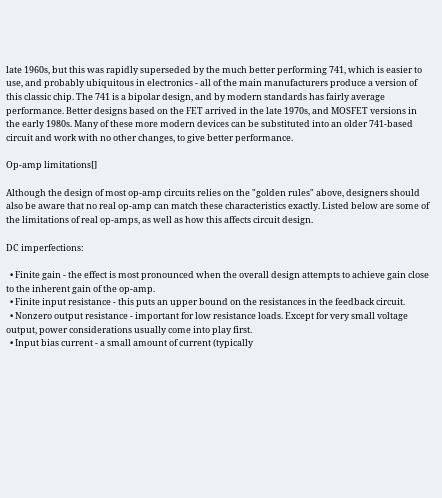late 1960s, but this was rapidly superseded by the much better performing 741, which is easier to use, and probably ubiquitous in electronics - all of the main manufacturers produce a version of this classic chip. The 741 is a bipolar design, and by modern standards has fairly average performance. Better designs based on the FET arrived in the late 1970s, and MOSFET versions in the early 1980s. Many of these more modern devices can be substituted into an older 741-based circuit and work with no other changes, to give better performance.

Op-amp limitations[]

Although the design of most op-amp circuits relies on the "golden rules" above, designers should also be aware that no real op-amp can match these characteristics exactly. Listed below are some of the limitations of real op-amps, as well as how this affects circuit design.

DC imperfections:

  • Finite gain - the effect is most pronounced when the overall design attempts to achieve gain close to the inherent gain of the op-amp.
  • Finite input resistance - this puts an upper bound on the resistances in the feedback circuit.
  • Nonzero output resistance - important for low resistance loads. Except for very small voltage output, power considerations usually come into play first.
  • Input bias current - a small amount of current (typically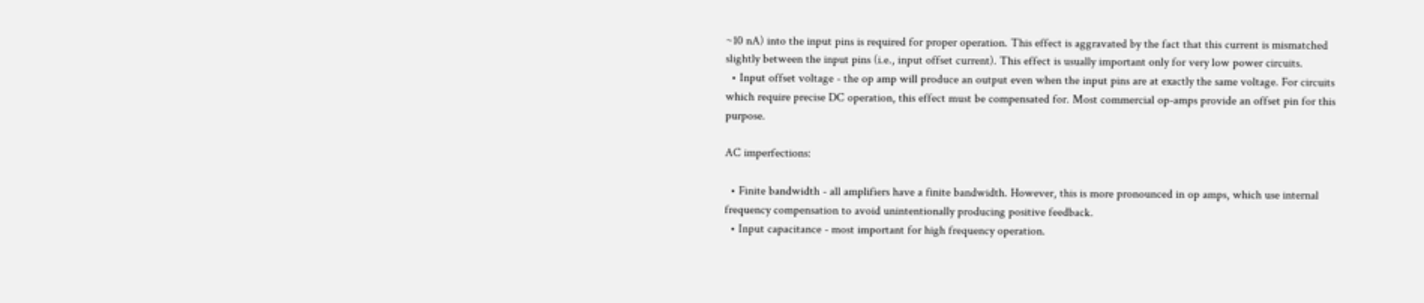~10 nA) into the input pins is required for proper operation. This effect is aggravated by the fact that this current is mismatched slightly between the input pins (i.e., input offset current). This effect is usually important only for very low power circuits.
  • Input offset voltage - the op amp will produce an output even when the input pins are at exactly the same voltage. For circuits which require precise DC operation, this effect must be compensated for. Most commercial op-amps provide an offset pin for this purpose.

AC imperfections:

  • Finite bandwidth - all amplifiers have a finite bandwidth. However, this is more pronounced in op amps, which use internal frequency compensation to avoid unintentionally producing positive feedback.
  • Input capacitance - most important for high frequency operation.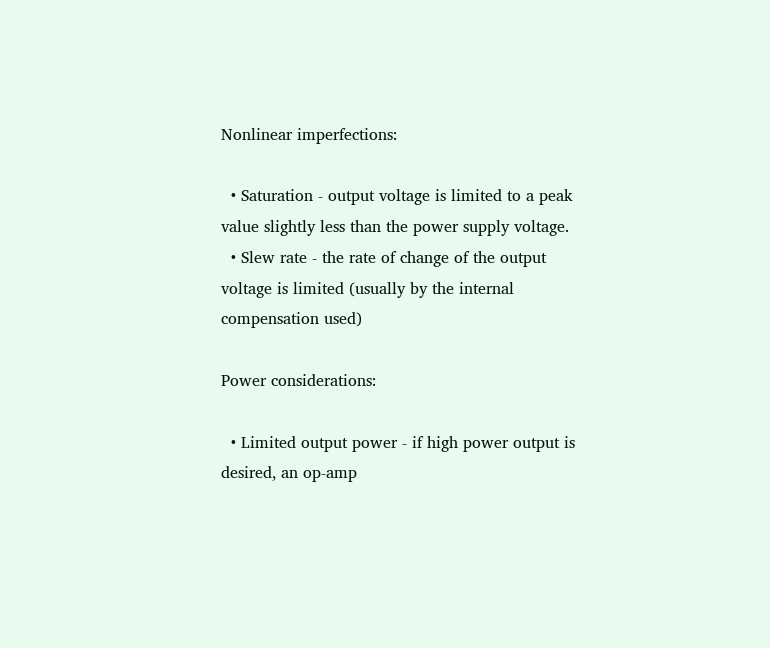Nonlinear imperfections:

  • Saturation - output voltage is limited to a peak value slightly less than the power supply voltage.
  • Slew rate - the rate of change of the output voltage is limited (usually by the internal compensation used)

Power considerations:

  • Limited output power - if high power output is desired, an op-amp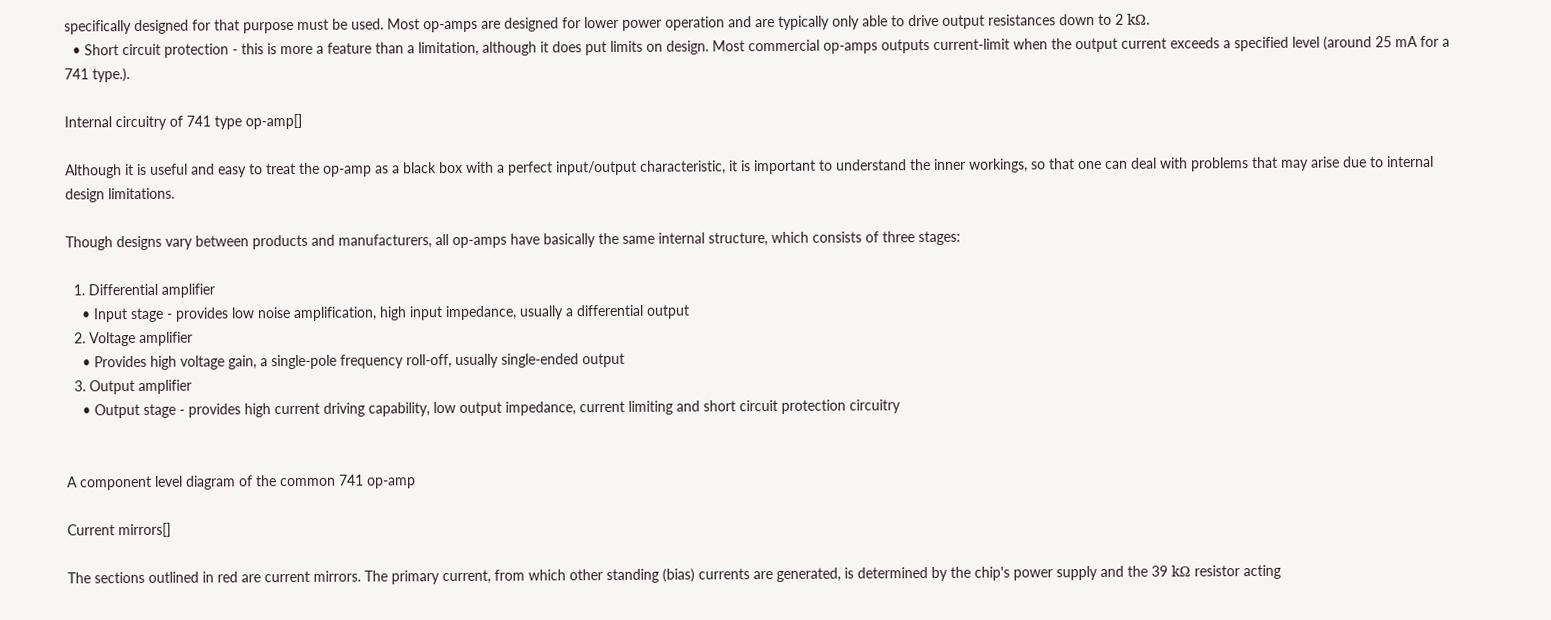specifically designed for that purpose must be used. Most op-amps are designed for lower power operation and are typically only able to drive output resistances down to 2 kΩ.
  • Short circuit protection - this is more a feature than a limitation, although it does put limits on design. Most commercial op-amps outputs current-limit when the output current exceeds a specified level (around 25 mA for a 741 type.).

Internal circuitry of 741 type op-amp[]

Although it is useful and easy to treat the op-amp as a black box with a perfect input/output characteristic, it is important to understand the inner workings, so that one can deal with problems that may arise due to internal design limitations.

Though designs vary between products and manufacturers, all op-amps have basically the same internal structure, which consists of three stages:

  1. Differential amplifier
    • Input stage - provides low noise amplification, high input impedance, usually a differential output
  2. Voltage amplifier
    • Provides high voltage gain, a single-pole frequency roll-off, usually single-ended output
  3. Output amplifier
    • Output stage - provides high current driving capability, low output impedance, current limiting and short circuit protection circuitry


A component level diagram of the common 741 op-amp

Current mirrors[]

The sections outlined in red are current mirrors. The primary current, from which other standing (bias) currents are generated, is determined by the chip's power supply and the 39 kΩ resistor acting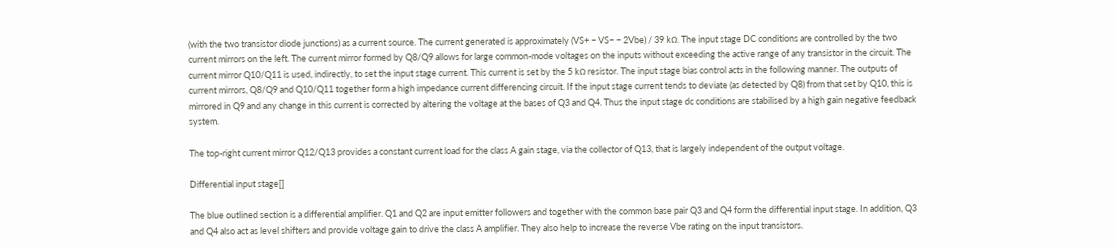(with the two transistor diode junctions) as a current source. The current generated is approximately (VS+ − VS− − 2Vbe) / 39 kΩ. The input stage DC conditions are controlled by the two current mirrors on the left. The current mirror formed by Q8/Q9 allows for large common-mode voltages on the inputs without exceeding the active range of any transistor in the circuit. The current mirror Q10/Q11 is used, indirectly, to set the input stage current. This current is set by the 5 kΩ resistor. The input stage bias control acts in the following manner. The outputs of current mirrors, Q8/Q9 and Q10/Q11 together form a high impedance current differencing circuit. If the input stage current tends to deviate (as detected by Q8) from that set by Q10, this is mirrored in Q9 and any change in this current is corrected by altering the voltage at the bases of Q3 and Q4. Thus the input stage dc conditions are stabilised by a high gain negative feedback system.

The top-right current mirror Q12/Q13 provides a constant current load for the class A gain stage, via the collector of Q13, that is largely independent of the output voltage.

Differential input stage[]

The blue outlined section is a differential amplifier. Q1 and Q2 are input emitter followers and together with the common base pair Q3 and Q4 form the differential input stage. In addition, Q3 and Q4 also act as level shifters and provide voltage gain to drive the class A amplifier. They also help to increase the reverse Vbe rating on the input transistors.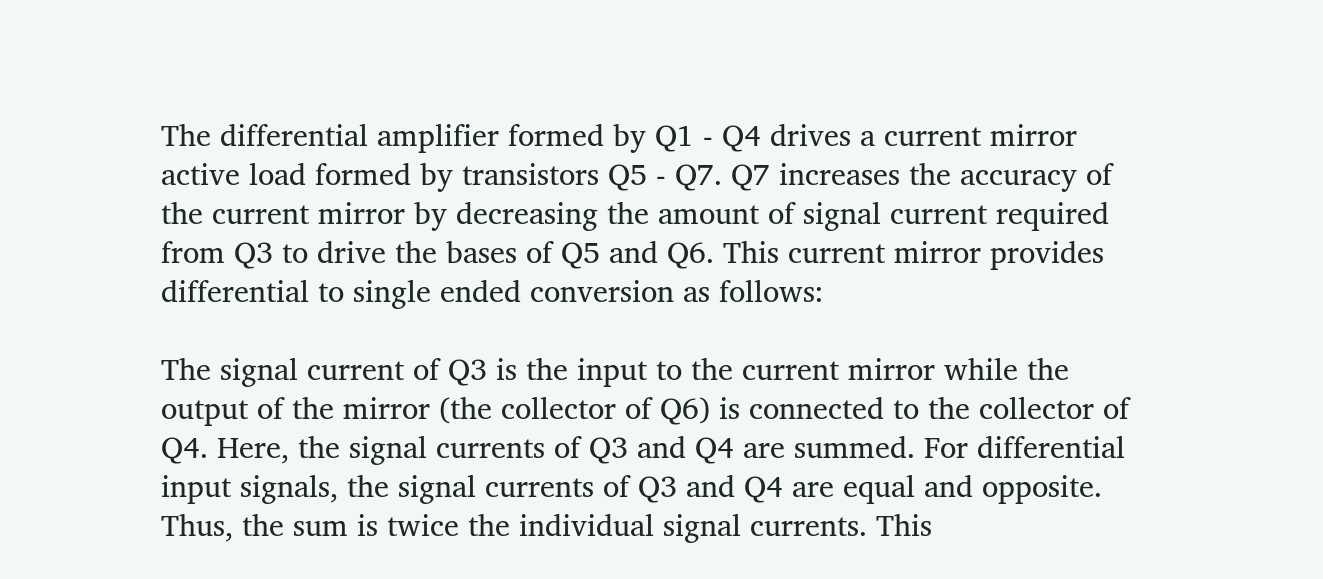The differential amplifier formed by Q1 - Q4 drives a current mirror active load formed by transistors Q5 - Q7. Q7 increases the accuracy of the current mirror by decreasing the amount of signal current required from Q3 to drive the bases of Q5 and Q6. This current mirror provides differential to single ended conversion as follows:

The signal current of Q3 is the input to the current mirror while the output of the mirror (the collector of Q6) is connected to the collector of Q4. Here, the signal currents of Q3 and Q4 are summed. For differential input signals, the signal currents of Q3 and Q4 are equal and opposite. Thus, the sum is twice the individual signal currents. This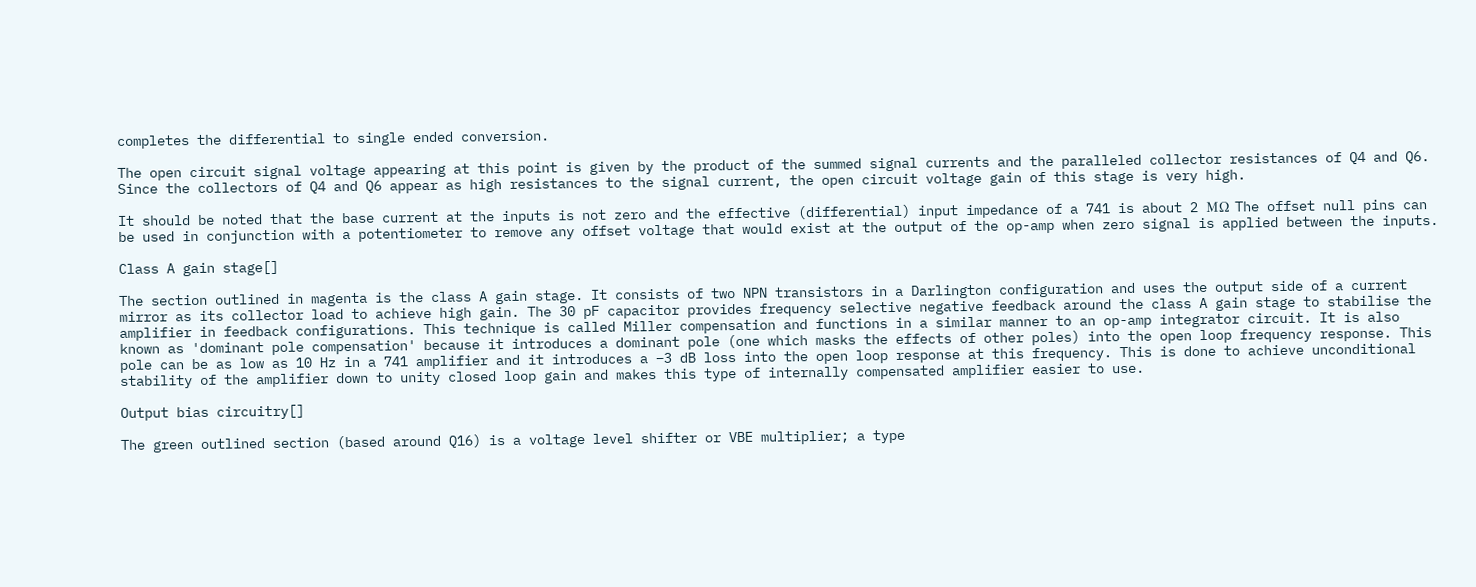completes the differential to single ended conversion.

The open circuit signal voltage appearing at this point is given by the product of the summed signal currents and the paralleled collector resistances of Q4 and Q6. Since the collectors of Q4 and Q6 appear as high resistances to the signal current, the open circuit voltage gain of this stage is very high.

It should be noted that the base current at the inputs is not zero and the effective (differential) input impedance of a 741 is about 2 MΩ The offset null pins can be used in conjunction with a potentiometer to remove any offset voltage that would exist at the output of the op-amp when zero signal is applied between the inputs.

Class A gain stage[]

The section outlined in magenta is the class A gain stage. It consists of two NPN transistors in a Darlington configuration and uses the output side of a current mirror as its collector load to achieve high gain. The 30 pF capacitor provides frequency selective negative feedback around the class A gain stage to stabilise the amplifier in feedback configurations. This technique is called Miller compensation and functions in a similar manner to an op-amp integrator circuit. It is also known as 'dominant pole compensation' because it introduces a dominant pole (one which masks the effects of other poles) into the open loop frequency response. This pole can be as low as 10 Hz in a 741 amplifier and it introduces a −3 dB loss into the open loop response at this frequency. This is done to achieve unconditional stability of the amplifier down to unity closed loop gain and makes this type of internally compensated amplifier easier to use.

Output bias circuitry[]

The green outlined section (based around Q16) is a voltage level shifter or VBE multiplier; a type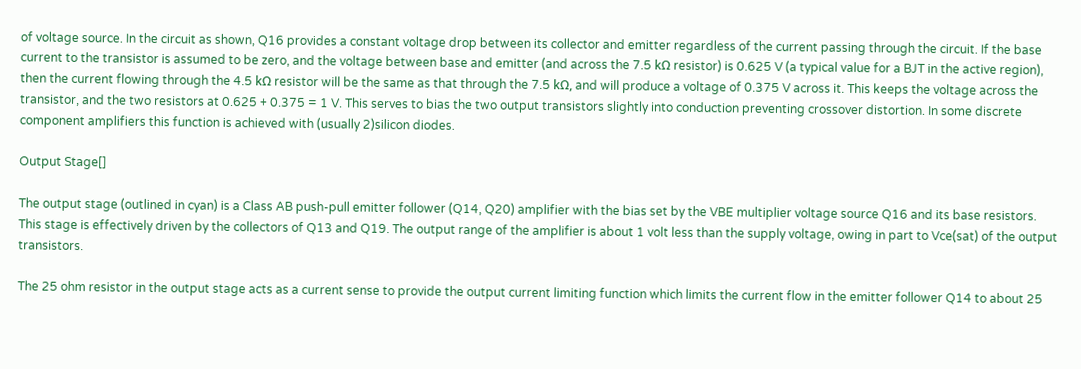of voltage source. In the circuit as shown, Q16 provides a constant voltage drop between its collector and emitter regardless of the current passing through the circuit. If the base current to the transistor is assumed to be zero, and the voltage between base and emitter (and across the 7.5 kΩ resistor) is 0.625 V (a typical value for a BJT in the active region), then the current flowing through the 4.5 kΩ resistor will be the same as that through the 7.5 kΩ, and will produce a voltage of 0.375 V across it. This keeps the voltage across the transistor, and the two resistors at 0.625 + 0.375 = 1 V. This serves to bias the two output transistors slightly into conduction preventing crossover distortion. In some discrete component amplifiers this function is achieved with (usually 2)silicon diodes.

Output Stage[]

The output stage (outlined in cyan) is a Class AB push-pull emitter follower (Q14, Q20) amplifier with the bias set by the VBE multiplier voltage source Q16 and its base resistors. This stage is effectively driven by the collectors of Q13 and Q19. The output range of the amplifier is about 1 volt less than the supply voltage, owing in part to Vce(sat) of the output transistors.

The 25 ohm resistor in the output stage acts as a current sense to provide the output current limiting function which limits the current flow in the emitter follower Q14 to about 25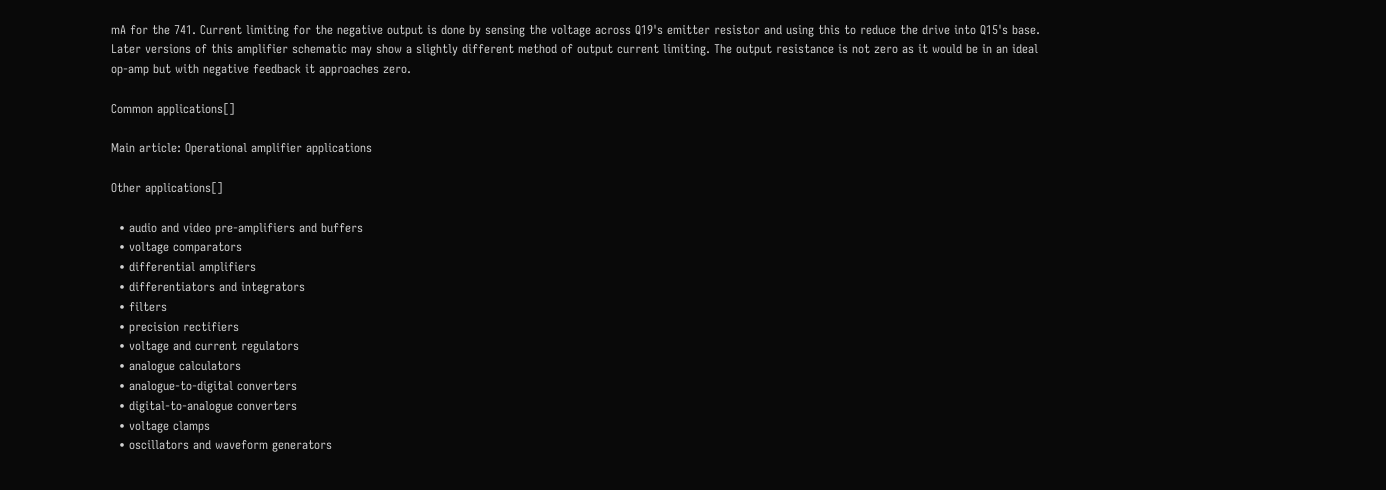mA for the 741. Current limiting for the negative output is done by sensing the voltage across Q19's emitter resistor and using this to reduce the drive into Q15's base. Later versions of this amplifier schematic may show a slightly different method of output current limiting. The output resistance is not zero as it would be in an ideal op-amp but with negative feedback it approaches zero.

Common applications[]

Main article: Operational amplifier applications

Other applications[]

  • audio and video pre-amplifiers and buffers
  • voltage comparators
  • differential amplifiers
  • differentiators and integrators
  • filters
  • precision rectifiers
  • voltage and current regulators
  • analogue calculators
  • analogue-to-digital converters
  • digital-to-analogue converters
  • voltage clamps
  • oscillators and waveform generators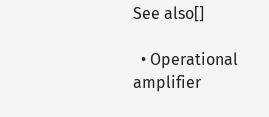See also[]

  • Operational amplifier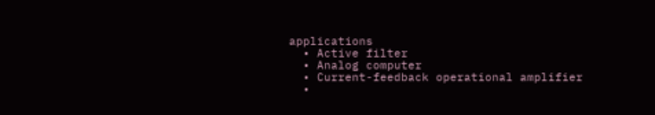applications
  • Active filter
  • Analog computer
  • Current-feedback operational amplifier
  •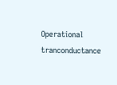Operational tranconductance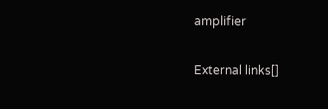amplifier

External links[]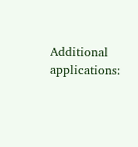Additional applications: